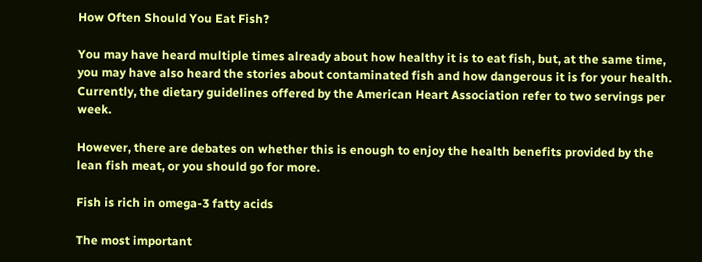How Often Should You Eat Fish?

You may have heard multiple times already about how healthy it is to eat fish, but, at the same time, you may have also heard the stories about contaminated fish and how dangerous it is for your health. Currently, the dietary guidelines offered by the American Heart Association refer to two servings per week.

However, there are debates on whether this is enough to enjoy the health benefits provided by the lean fish meat, or you should go for more.

Fish is rich in omega-3 fatty acids

The most important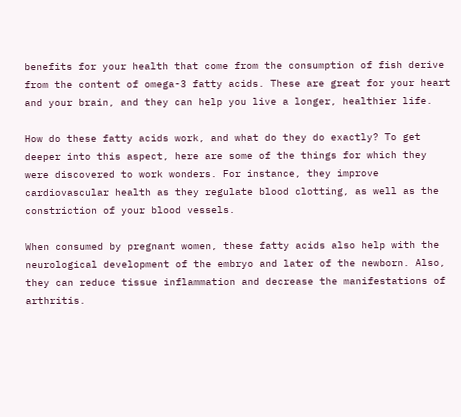benefits for your health that come from the consumption of fish derive from the content of omega-3 fatty acids. These are great for your heart and your brain, and they can help you live a longer, healthier life.

How do these fatty acids work, and what do they do exactly? To get deeper into this aspect, here are some of the things for which they were discovered to work wonders. For instance, they improve cardiovascular health as they regulate blood clotting, as well as the constriction of your blood vessels.

When consumed by pregnant women, these fatty acids also help with the neurological development of the embryo and later of the newborn. Also, they can reduce tissue inflammation and decrease the manifestations of arthritis.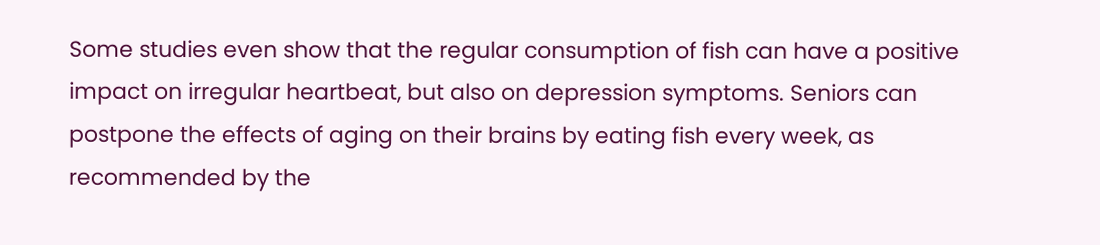Some studies even show that the regular consumption of fish can have a positive impact on irregular heartbeat, but also on depression symptoms. Seniors can postpone the effects of aging on their brains by eating fish every week, as recommended by the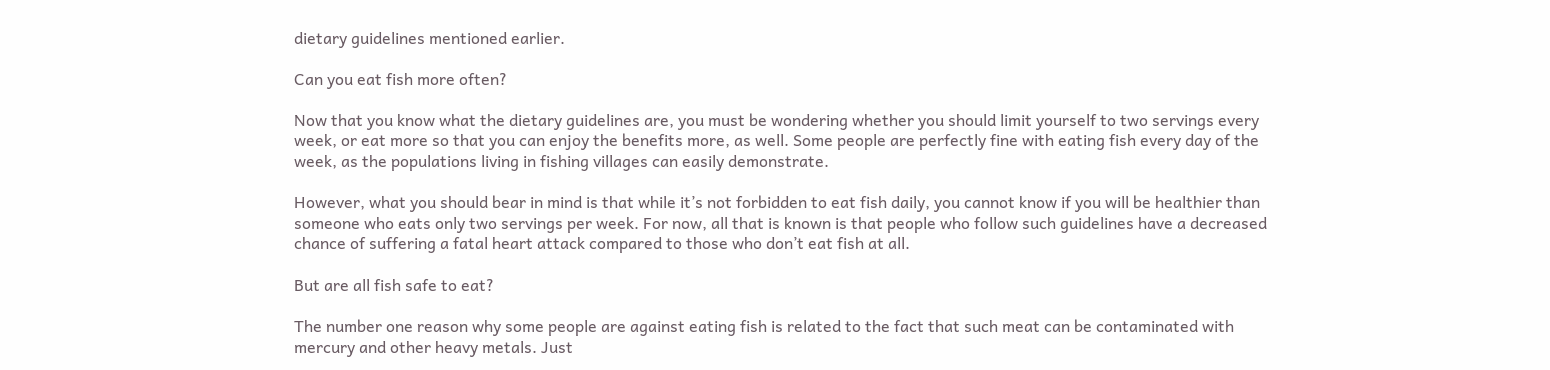dietary guidelines mentioned earlier.

Can you eat fish more often?

Now that you know what the dietary guidelines are, you must be wondering whether you should limit yourself to two servings every week, or eat more so that you can enjoy the benefits more, as well. Some people are perfectly fine with eating fish every day of the week, as the populations living in fishing villages can easily demonstrate.

However, what you should bear in mind is that while it’s not forbidden to eat fish daily, you cannot know if you will be healthier than someone who eats only two servings per week. For now, all that is known is that people who follow such guidelines have a decreased chance of suffering a fatal heart attack compared to those who don’t eat fish at all.

But are all fish safe to eat?

The number one reason why some people are against eating fish is related to the fact that such meat can be contaminated with mercury and other heavy metals. Just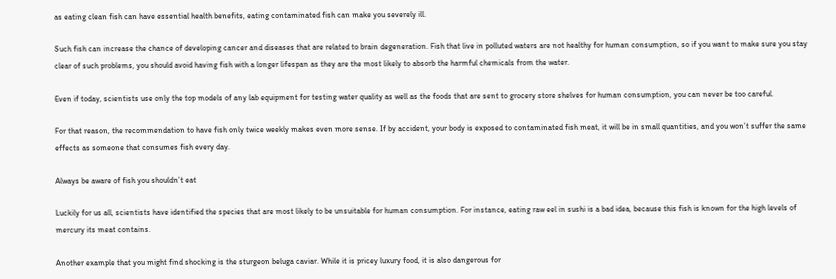as eating clean fish can have essential health benefits, eating contaminated fish can make you severely ill.

Such fish can increase the chance of developing cancer and diseases that are related to brain degeneration. Fish that live in polluted waters are not healthy for human consumption, so if you want to make sure you stay clear of such problems, you should avoid having fish with a longer lifespan as they are the most likely to absorb the harmful chemicals from the water.

Even if today, scientists use only the top models of any lab equipment for testing water quality as well as the foods that are sent to grocery store shelves for human consumption, you can never be too careful.

For that reason, the recommendation to have fish only twice weekly makes even more sense. If by accident, your body is exposed to contaminated fish meat, it will be in small quantities, and you won’t suffer the same effects as someone that consumes fish every day.

Always be aware of fish you shouldn’t eat

Luckily for us all, scientists have identified the species that are most likely to be unsuitable for human consumption. For instance, eating raw eel in sushi is a bad idea, because this fish is known for the high levels of mercury its meat contains.

Another example that you might find shocking is the sturgeon beluga caviar. While it is pricey luxury food, it is also dangerous for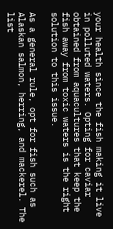your health since the fish making it live in polluted waters. Opting for caviar obtained from aquacultures that keep the fish away from toxic waters is the right solution to this issue.

As a general rule, opt for fish such as Alaskan salmon, herring, and mackerel. The list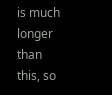is much longer than this, so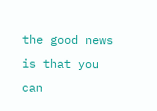the good news is that you can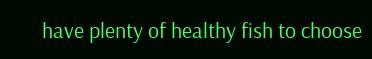have plenty of healthy fish to choose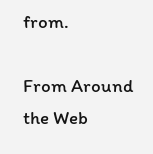from.

From Around the Web